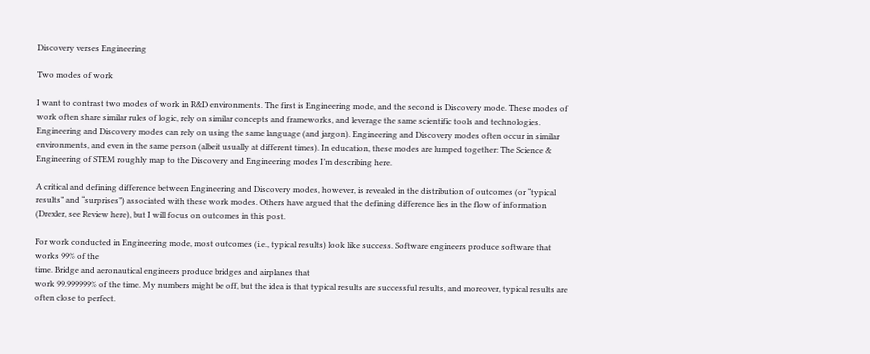Discovery verses Engineering

Two modes of work

I want to contrast two modes of work in R&D environments. The first is Engineering mode, and the second is Discovery mode. These modes of work often share similar rules of logic, rely on similar concepts and frameworks, and leverage the same scientific tools and technologies. Engineering and Discovery modes can rely on using the same language (and jargon). Engineering and Discovery modes often occur in similar environments, and even in the same person (albeit usually at different times). In education, these modes are lumped together: The Science & Engineering of STEM roughly map to the Discovery and Engineering modes I’m describing here.

A critical and defining difference between Engineering and Discovery modes, however, is revealed in the distribution of outcomes (or “typical results” and “surprises”) associated with these work modes. Others have argued that the defining difference lies in the flow of information (Drexler, see Review here), but I will focus on outcomes in this post.

For work conducted in Engineering mode, most outcomes (i.e., typical results) look like success. Software engineers produce software that works 99% of the
time. Bridge and aeronautical engineers produce bridges and airplanes that
work 99.999999% of the time. My numbers might be off, but the idea is that typical results are successful results, and moreover, typical results are often close to perfect.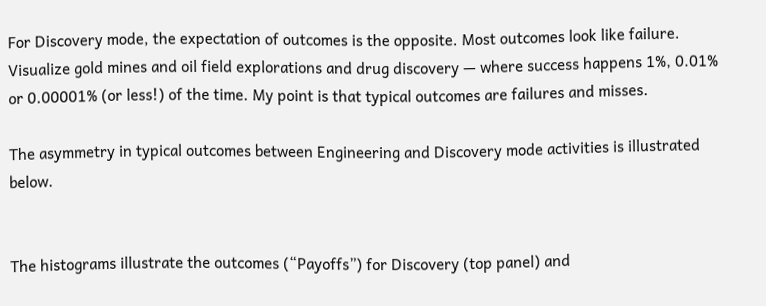For Discovery mode, the expectation of outcomes is the opposite. Most outcomes look like failure. Visualize gold mines and oil field explorations and drug discovery — where success happens 1%, 0.01% or 0.00001% (or less!) of the time. My point is that typical outcomes are failures and misses.

The asymmetry in typical outcomes between Engineering and Discovery mode activities is illustrated below.


The histograms illustrate the outcomes (“Payoffs”) for Discovery (top panel) and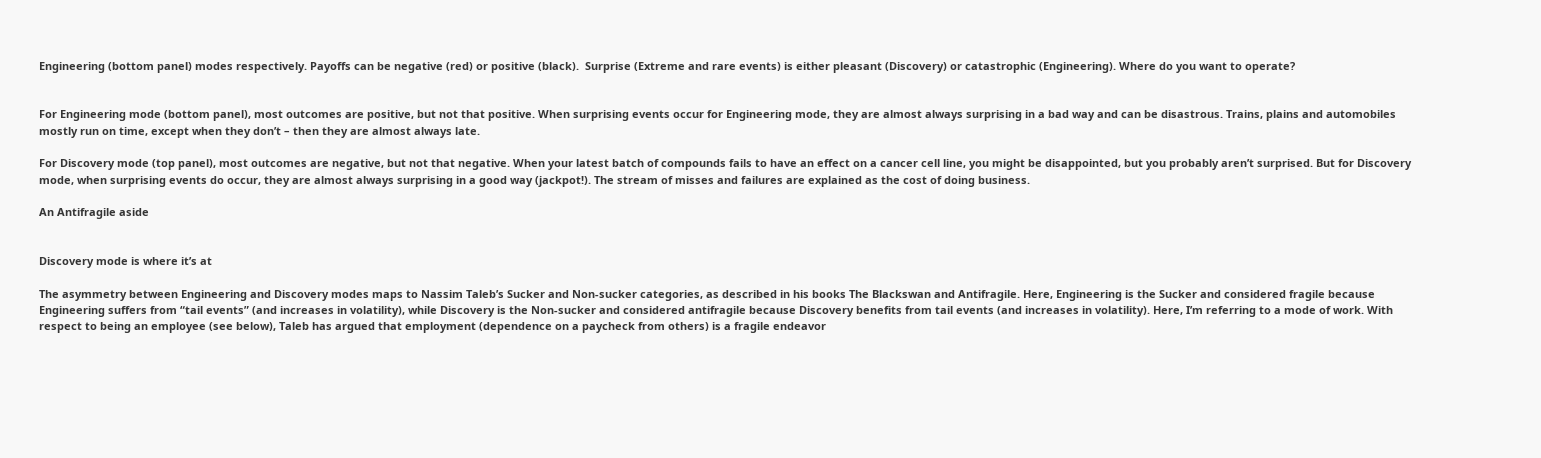Engineering (bottom panel) modes respectively. Payoffs can be negative (red) or positive (black).  Surprise (Extreme and rare events) is either pleasant (Discovery) or catastrophic (Engineering). Where do you want to operate?


For Engineering mode (bottom panel), most outcomes are positive, but not that positive. When surprising events occur for Engineering mode, they are almost always surprising in a bad way and can be disastrous. Trains, plains and automobiles mostly run on time, except when they don’t – then they are almost always late.

For Discovery mode (top panel), most outcomes are negative, but not that negative. When your latest batch of compounds fails to have an effect on a cancer cell line, you might be disappointed, but you probably aren’t surprised. But for Discovery mode, when surprising events do occur, they are almost always surprising in a good way (jackpot!). The stream of misses and failures are explained as the cost of doing business.

An Antifragile aside


Discovery mode is where it’s at

The asymmetry between Engineering and Discovery modes maps to Nassim Taleb’s Sucker and Non-sucker categories, as described in his books The Blackswan and Antifragile. Here, Engineering is the Sucker and considered fragile because Engineering suffers from “tail events” (and increases in volatility), while Discovery is the Non-sucker and considered antifragile because Discovery benefits from tail events (and increases in volatility). Here, I’m referring to a mode of work. With respect to being an employee (see below), Taleb has argued that employment (dependence on a paycheck from others) is a fragile endeavor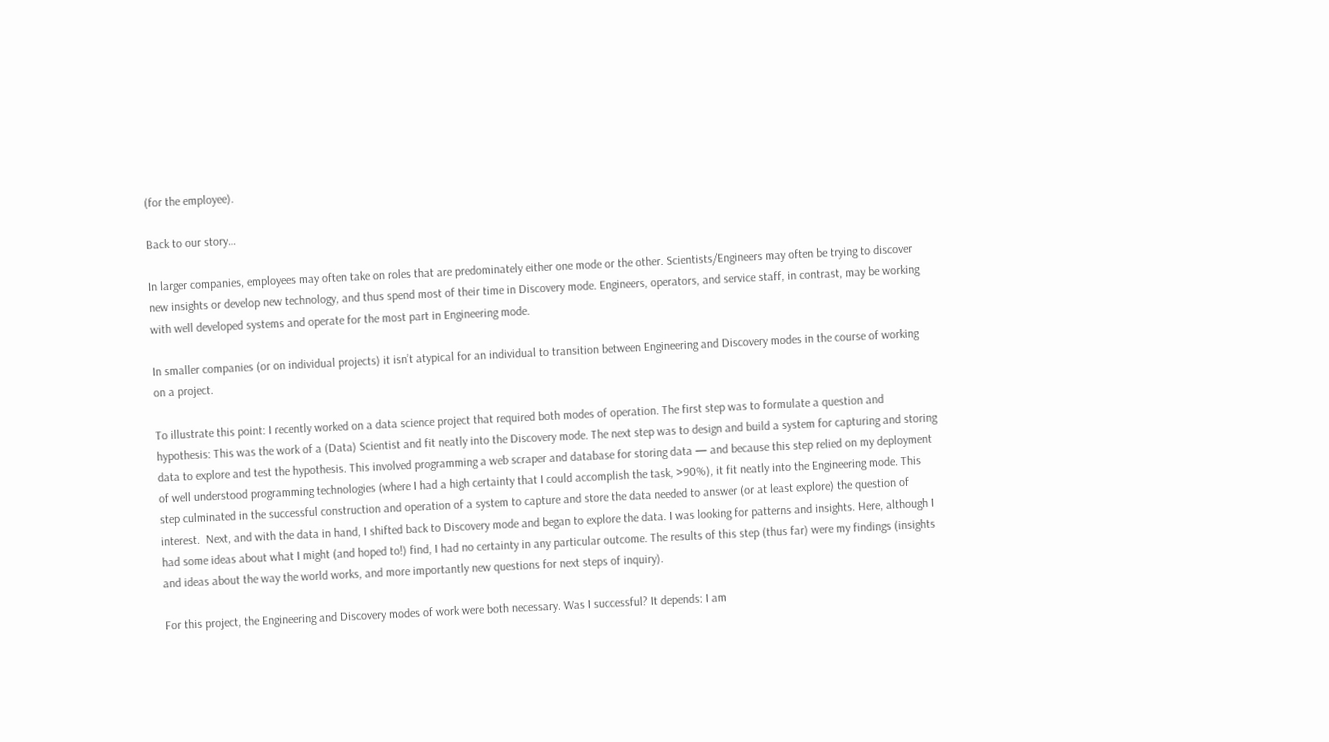(for the employee).

Back to our story…

In larger companies, employees may often take on roles that are predominately either one mode or the other. Scientists/Engineers may often be trying to discover new insights or develop new technology, and thus spend most of their time in Discovery mode. Engineers, operators, and service staff, in contrast, may be working with well developed systems and operate for the most part in Engineering mode.

In smaller companies (or on individual projects) it isn’t atypical for an individual to transition between Engineering and Discovery modes in the course of working on a project.

To illustrate this point: I recently worked on a data science project that required both modes of operation. The first step was to formulate a question and hypothesis: This was the work of a (Data) Scientist and fit neatly into the Discovery mode. The next step was to design and build a system for capturing and storing data to explore and test the hypothesis. This involved programming a web scraper and database for storing data — and because this step relied on my deployment of well understood programming technologies (where I had a high certainty that I could accomplish the task, >90%), it fit neatly into the Engineering mode. This step culminated in the successful construction and operation of a system to capture and store the data needed to answer (or at least explore) the question of interest.  Next, and with the data in hand, I shifted back to Discovery mode and began to explore the data. I was looking for patterns and insights. Here, although I had some ideas about what I might (and hoped to!) find, I had no certainty in any particular outcome. The results of this step (thus far) were my findings (insights and ideas about the way the world works, and more importantly new questions for next steps of inquiry).

For this project, the Engineering and Discovery modes of work were both necessary. Was I successful? It depends: I am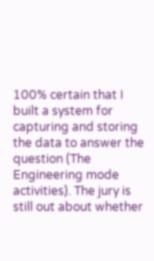100% certain that I built a system for capturing and storing the data to answer the question (The Engineering mode activities). The jury is still out about whether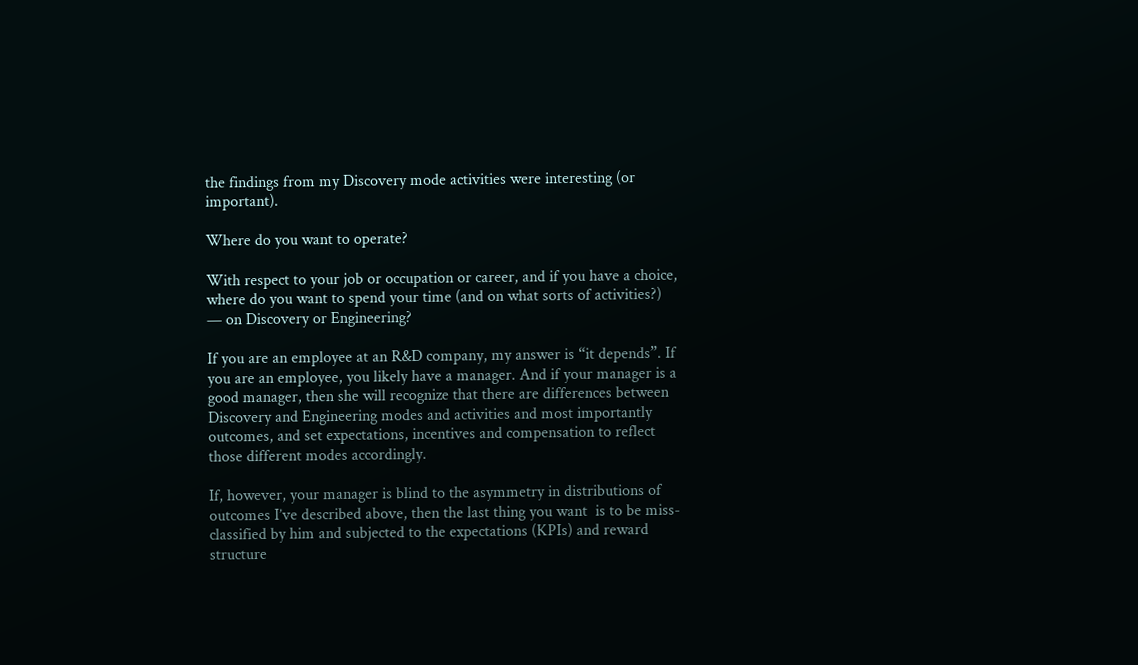the findings from my Discovery mode activities were interesting (or important).

Where do you want to operate?

With respect to your job or occupation or career, and if you have a choice, where do you want to spend your time (and on what sorts of activities?) — on Discovery or Engineering?

If you are an employee at an R&D company, my answer is “it depends”. If you are an employee, you likely have a manager. And if your manager is a good manager, then she will recognize that there are differences between Discovery and Engineering modes and activities and most importantly outcomes, and set expectations, incentives and compensation to reflect those different modes accordingly.

If, however, your manager is blind to the asymmetry in distributions of outcomes I’ve described above, then the last thing you want  is to be miss-classified by him and subjected to the expectations (KPIs) and reward structure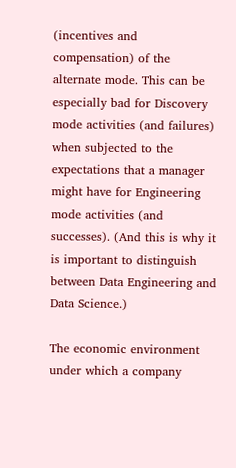(incentives and compensation) of the alternate mode. This can be especially bad for Discovery mode activities (and failures) when subjected to the expectations that a manager might have for Engineering mode activities (and successes). (And this is why it is important to distinguish between Data Engineering and Data Science.)

The economic environment under which a company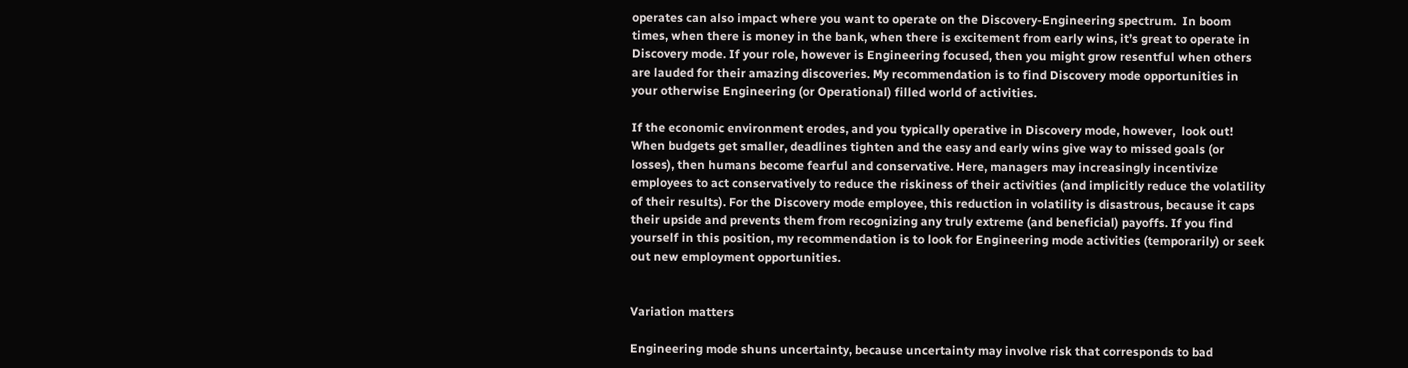operates can also impact where you want to operate on the Discovery-Engineering spectrum.  In boom times, when there is money in the bank, when there is excitement from early wins, it’s great to operate in Discovery mode. If your role, however is Engineering focused, then you might grow resentful when others are lauded for their amazing discoveries. My recommendation is to find Discovery mode opportunities in your otherwise Engineering (or Operational) filled world of activities.

If the economic environment erodes, and you typically operative in Discovery mode, however,  look out! When budgets get smaller, deadlines tighten and the easy and early wins give way to missed goals (or losses), then humans become fearful and conservative. Here, managers may increasingly incentivize employees to act conservatively to reduce the riskiness of their activities (and implicitly reduce the volatility of their results). For the Discovery mode employee, this reduction in volatility is disastrous, because it caps their upside and prevents them from recognizing any truly extreme (and beneficial) payoffs. If you find yourself in this position, my recommendation is to look for Engineering mode activities (temporarily) or seek out new employment opportunities.


Variation matters

Engineering mode shuns uncertainty, because uncertainty may involve risk that corresponds to bad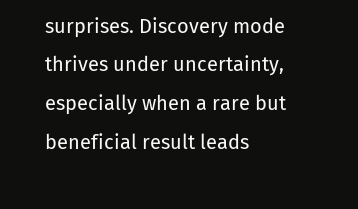surprises. Discovery mode thrives under uncertainty, especially when a rare but beneficial result leads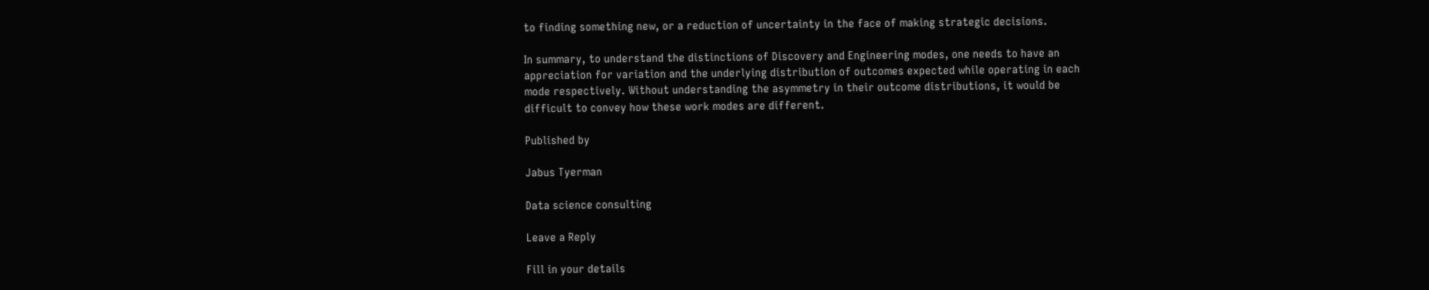to finding something new, or a reduction of uncertainty in the face of making strategic decisions.

In summary, to understand the distinctions of Discovery and Engineering modes, one needs to have an appreciation for variation and the underlying distribution of outcomes expected while operating in each mode respectively. Without understanding the asymmetry in their outcome distributions, it would be difficult to convey how these work modes are different.

Published by

Jabus Tyerman

Data science consulting

Leave a Reply

Fill in your details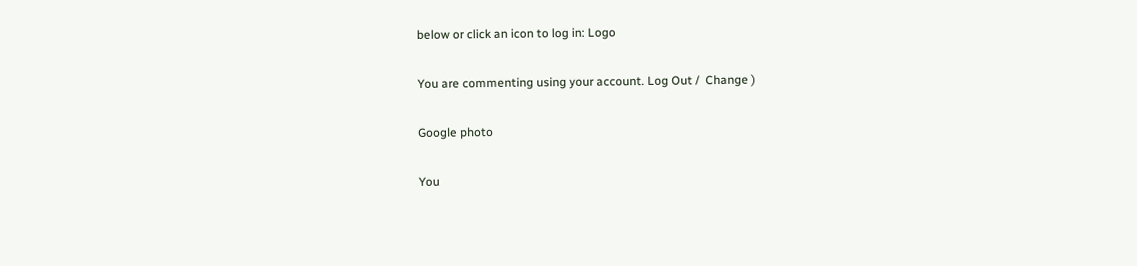below or click an icon to log in: Logo

You are commenting using your account. Log Out /  Change )

Google photo

You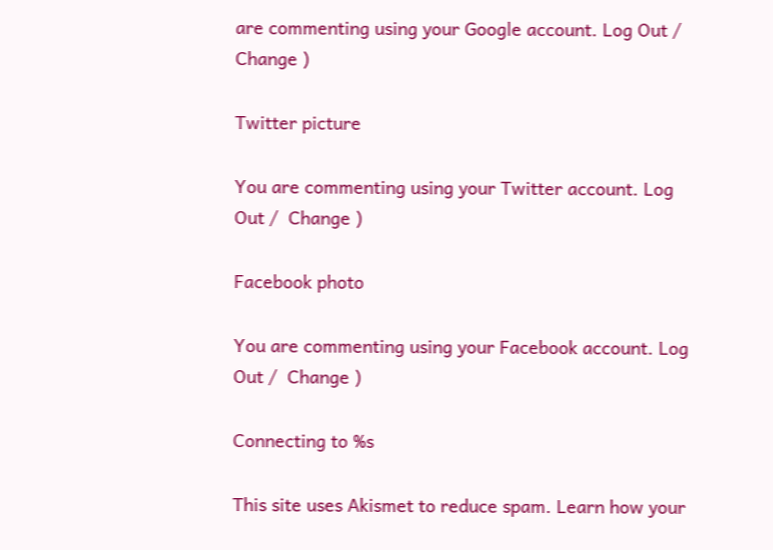are commenting using your Google account. Log Out /  Change )

Twitter picture

You are commenting using your Twitter account. Log Out /  Change )

Facebook photo

You are commenting using your Facebook account. Log Out /  Change )

Connecting to %s

This site uses Akismet to reduce spam. Learn how your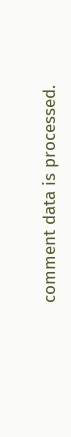comment data is processed.